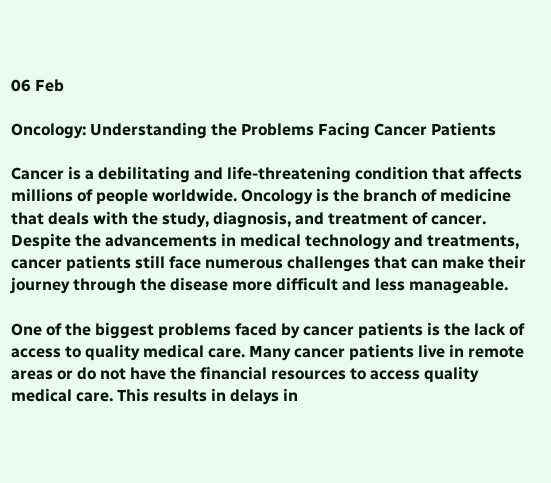06 Feb

Oncology: Understanding the Problems Facing Cancer Patients

Cancer is a debilitating and life-threatening condition that affects millions of people worldwide. Oncology is the branch of medicine that deals with the study, diagnosis, and treatment of cancer. Despite the advancements in medical technology and treatments, cancer patients still face numerous challenges that can make their journey through the disease more difficult and less manageable.

One of the biggest problems faced by cancer patients is the lack of access to quality medical care. Many cancer patients live in remote areas or do not have the financial resources to access quality medical care. This results in delays in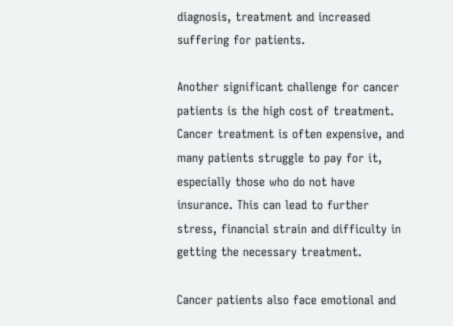diagnosis, treatment and increased suffering for patients.

Another significant challenge for cancer patients is the high cost of treatment. Cancer treatment is often expensive, and many patients struggle to pay for it, especially those who do not have insurance. This can lead to further stress, financial strain and difficulty in getting the necessary treatment.

Cancer patients also face emotional and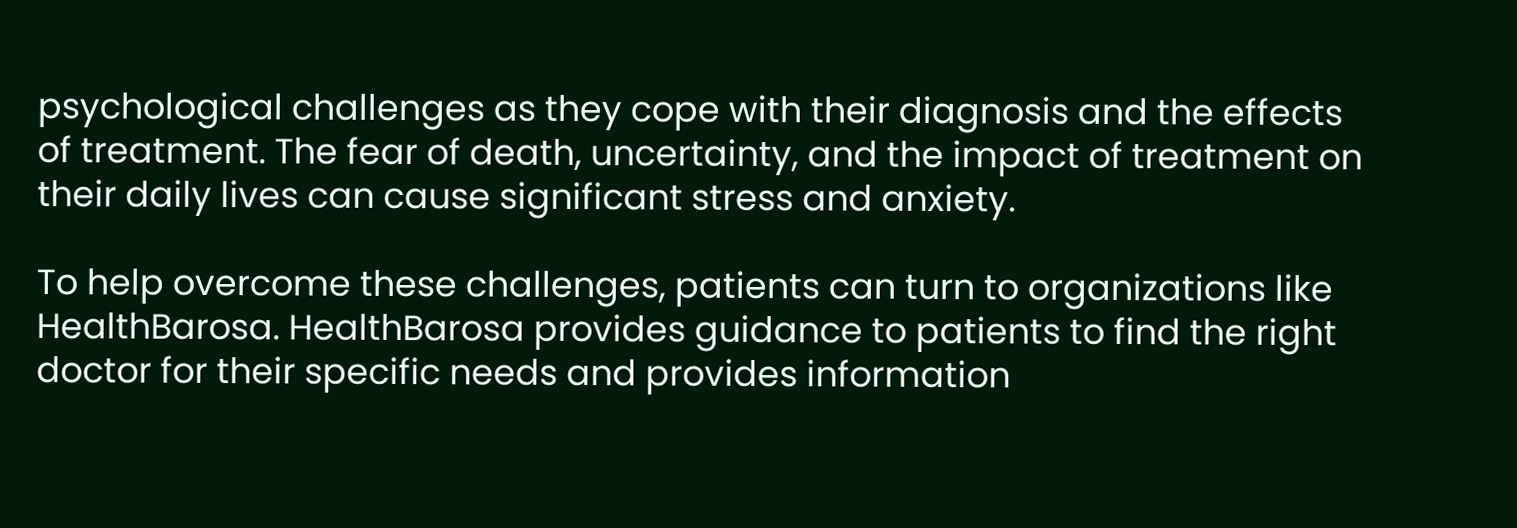psychological challenges as they cope with their diagnosis and the effects of treatment. The fear of death, uncertainty, and the impact of treatment on their daily lives can cause significant stress and anxiety.

To help overcome these challenges, patients can turn to organizations like HealthBarosa. HealthBarosa provides guidance to patients to find the right doctor for their specific needs and provides information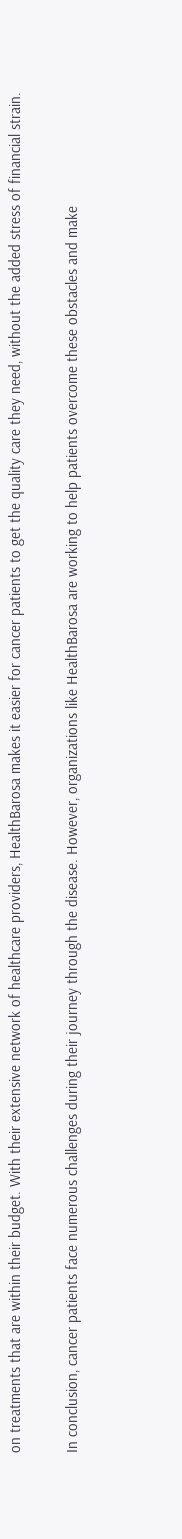on treatments that are within their budget. With their extensive network of healthcare providers, HealthBarosa makes it easier for cancer patients to get the quality care they need, without the added stress of financial strain.

In conclusion, cancer patients face numerous challenges during their journey through the disease. However, organizations like HealthBarosa are working to help patients overcome these obstacles and make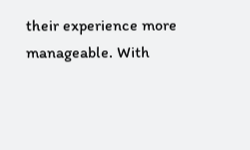their experience more manageable. With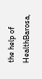the help of HealthBarosa,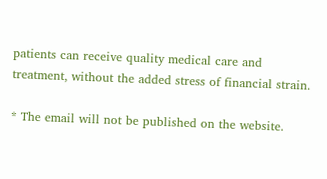patients can receive quality medical care and treatment, without the added stress of financial strain.

* The email will not be published on the website.